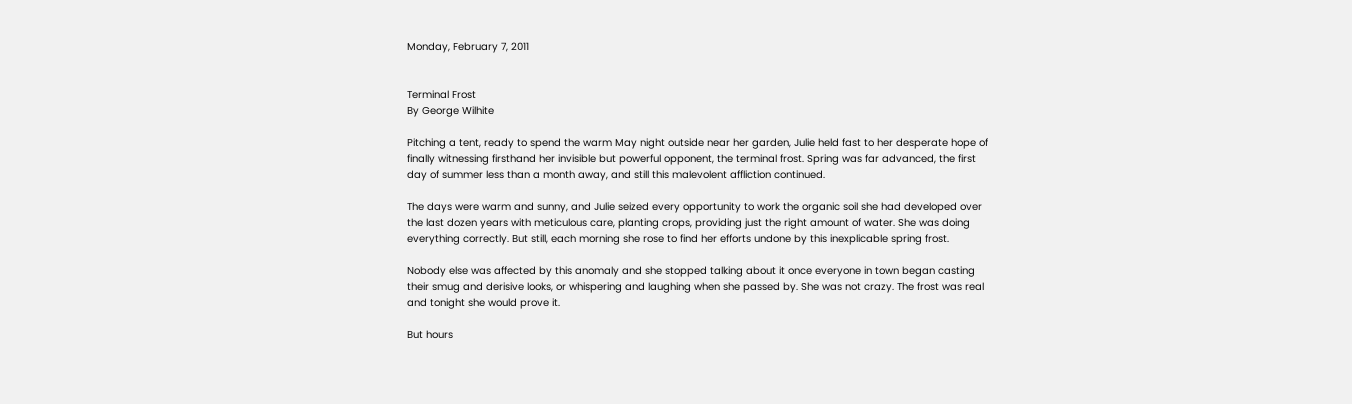Monday, February 7, 2011


Terminal Frost
By George Wilhite

Pitching a tent, ready to spend the warm May night outside near her garden, Julie held fast to her desperate hope of finally witnessing firsthand her invisible but powerful opponent, the terminal frost. Spring was far advanced, the first day of summer less than a month away, and still this malevolent affliction continued.

The days were warm and sunny, and Julie seized every opportunity to work the organic soil she had developed over the last dozen years with meticulous care, planting crops, providing just the right amount of water. She was doing everything correctly. But still, each morning she rose to find her efforts undone by this inexplicable spring frost.

Nobody else was affected by this anomaly and she stopped talking about it once everyone in town began casting their smug and derisive looks, or whispering and laughing when she passed by. She was not crazy. The frost was real and tonight she would prove it.

But hours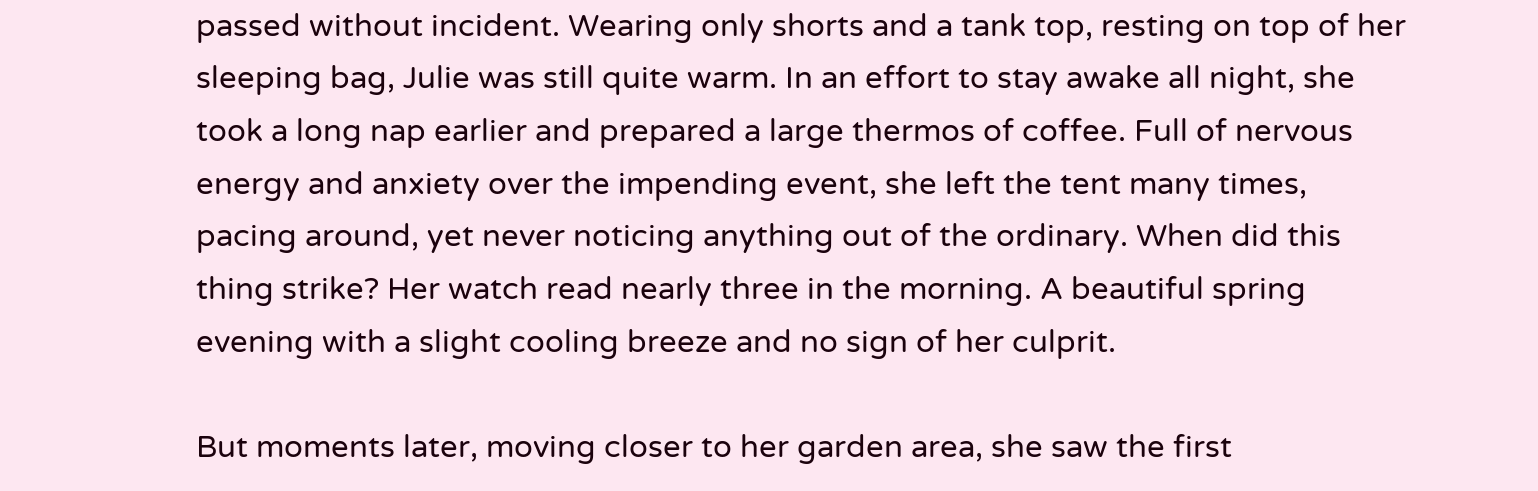passed without incident. Wearing only shorts and a tank top, resting on top of her sleeping bag, Julie was still quite warm. In an effort to stay awake all night, she took a long nap earlier and prepared a large thermos of coffee. Full of nervous energy and anxiety over the impending event, she left the tent many times, pacing around, yet never noticing anything out of the ordinary. When did this thing strike? Her watch read nearly three in the morning. A beautiful spring evening with a slight cooling breeze and no sign of her culprit.

But moments later, moving closer to her garden area, she saw the first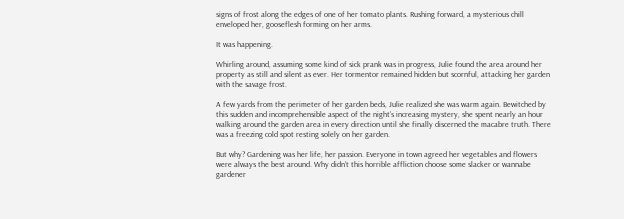signs of frost along the edges of one of her tomato plants. Rushing forward, a mysterious chill enveloped her, gooseflesh forming on her arms.

It was happening.

Whirling around, assuming some kind of sick prank was in progress, Julie found the area around her property as still and silent as ever. Her tormentor remained hidden but scornful, attacking her garden with the savage frost.

A few yards from the perimeter of her garden beds, Julie realized she was warm again. Bewitched by this sudden and incomprehensible aspect of the night’s increasing mystery, she spent nearly an hour walking around the garden area in every direction until she finally discerned the macabre truth. There was a freezing cold spot resting solely on her garden.

But why? Gardening was her life, her passion. Everyone in town agreed her vegetables and flowers were always the best around. Why didn’t this horrible affliction choose some slacker or wannabe gardener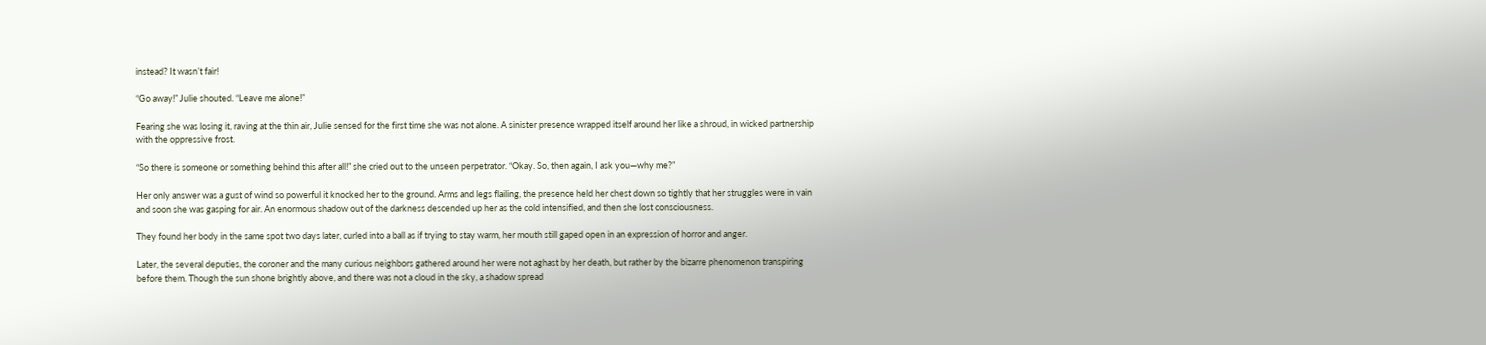instead? It wasn’t fair!

“Go away!” Julie shouted. “Leave me alone!”

Fearing she was losing it, raving at the thin air, Julie sensed for the first time she was not alone. A sinister presence wrapped itself around her like a shroud, in wicked partnership with the oppressive frost.

“So there is someone or something behind this after all!” she cried out to the unseen perpetrator. “Okay. So, then again, I ask you—why me?”

Her only answer was a gust of wind so powerful it knocked her to the ground. Arms and legs flailing, the presence held her chest down so tightly that her struggles were in vain and soon she was gasping for air. An enormous shadow out of the darkness descended up her as the cold intensified, and then she lost consciousness.

They found her body in the same spot two days later, curled into a ball as if trying to stay warm, her mouth still gaped open in an expression of horror and anger.

Later, the several deputies, the coroner and the many curious neighbors gathered around her were not aghast by her death, but rather by the bizarre phenomenon transpiring before them. Though the sun shone brightly above, and there was not a cloud in the sky, a shadow spread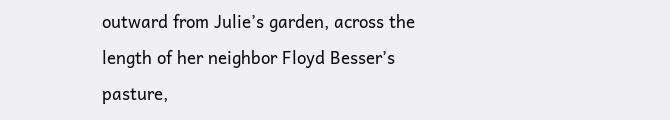outward from Julie’s garden, across the length of her neighbor Floyd Besser’s pasture,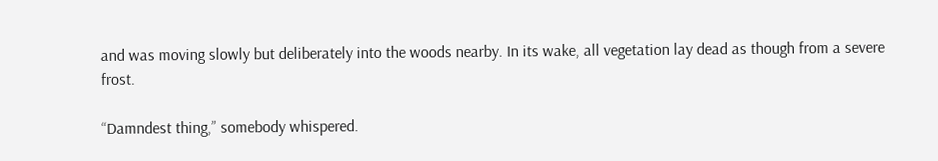and was moving slowly but deliberately into the woods nearby. In its wake, all vegetation lay dead as though from a severe frost.

“Damndest thing,” somebody whispered.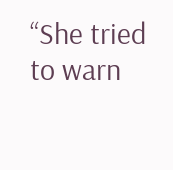“She tried to warn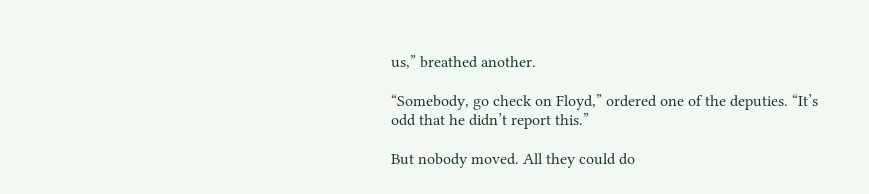us,” breathed another.

“Somebody, go check on Floyd,” ordered one of the deputies. “It’s odd that he didn’t report this.”

But nobody moved. All they could do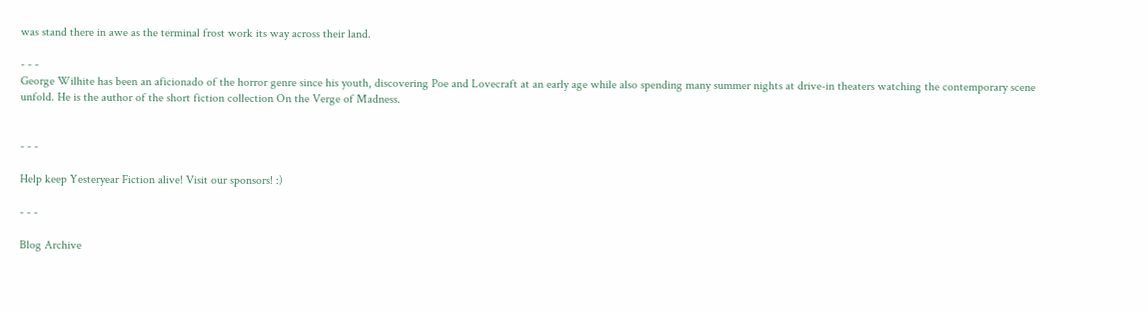was stand there in awe as the terminal frost work its way across their land.

- - -
George Wilhite has been an aficionado of the horror genre since his youth, discovering Poe and Lovecraft at an early age while also spending many summer nights at drive-in theaters watching the contemporary scene unfold. He is the author of the short fiction collection On the Verge of Madness.


- - -

Help keep Yesteryear Fiction alive! Visit our sponsors! :)

- - -

Blog Archive